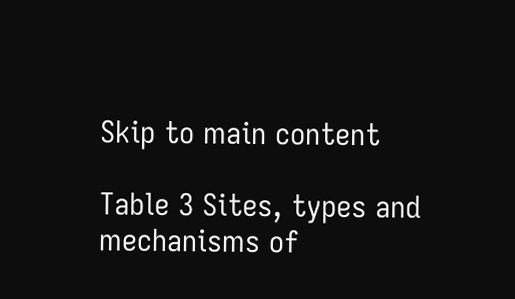Skip to main content

Table 3 Sites, types and mechanisms of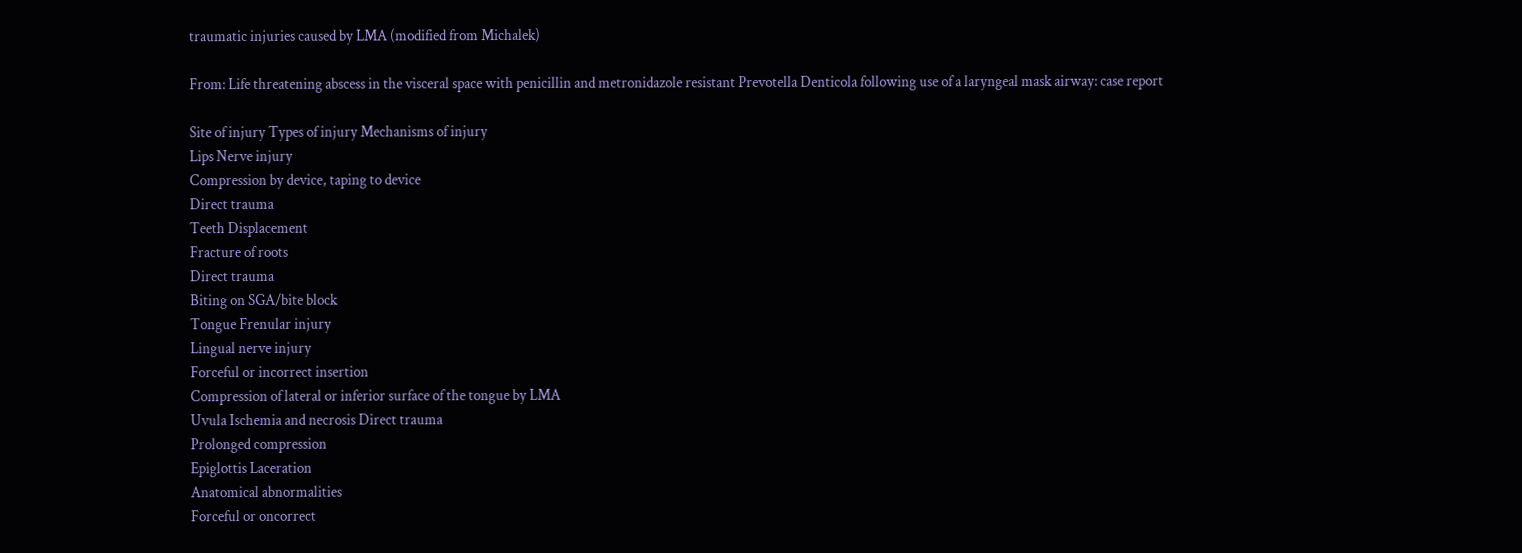traumatic injuries caused by LMA (modified from Michalek)

From: Life threatening abscess in the visceral space with penicillin and metronidazole resistant Prevotella Denticola following use of a laryngeal mask airway: case report

Site of injury Types of injury Mechanisms of injury
Lips Nerve injury
Compression by device, taping to device
Direct trauma
Teeth Displacement
Fracture of roots
Direct trauma
Biting on SGA/bite block
Tongue Frenular injury
Lingual nerve injury
Forceful or incorrect insertion
Compression of lateral or inferior surface of the tongue by LMA
Uvula Ischemia and necrosis Direct trauma
Prolonged compression
Epiglottis Laceration
Anatomical abnormalities
Forceful or oncorrect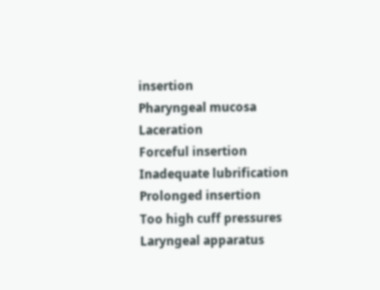insertion
Pharyngeal mucosa Laceration
Forceful insertion
Inadequate lubrification
Prolonged insertion
Too high cuff pressures
Laryngeal apparatus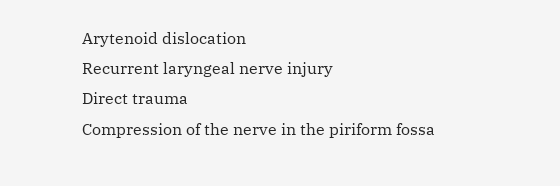Arytenoid dislocation
Recurrent laryngeal nerve injury
Direct trauma
Compression of the nerve in the piriform fossa